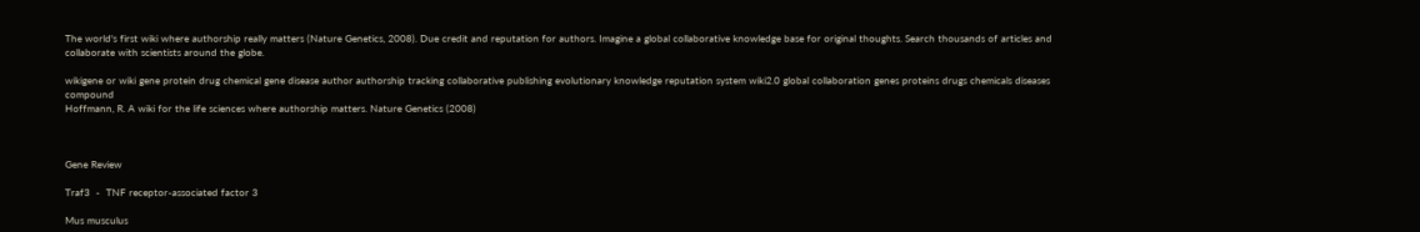The world's first wiki where authorship really matters (Nature Genetics, 2008). Due credit and reputation for authors. Imagine a global collaborative knowledge base for original thoughts. Search thousands of articles and collaborate with scientists around the globe.

wikigene or wiki gene protein drug chemical gene disease author authorship tracking collaborative publishing evolutionary knowledge reputation system wiki2.0 global collaboration genes proteins drugs chemicals diseases compound
Hoffmann, R. A wiki for the life sciences where authorship matters. Nature Genetics (2008)



Gene Review

Traf3  -  TNF receptor-associated factor 3

Mus musculus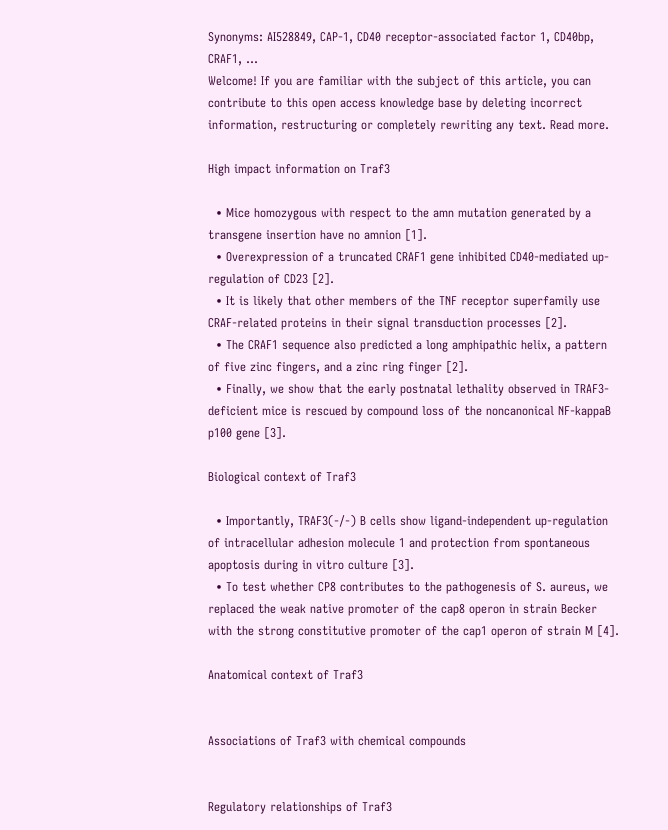Synonyms: AI528849, CAP-1, CD40 receptor-associated factor 1, CD40bp, CRAF1, ...
Welcome! If you are familiar with the subject of this article, you can contribute to this open access knowledge base by deleting incorrect information, restructuring or completely rewriting any text. Read more.

High impact information on Traf3

  • Mice homozygous with respect to the amn mutation generated by a transgene insertion have no amnion [1].
  • Overexpression of a truncated CRAF1 gene inhibited CD40-mediated up-regulation of CD23 [2].
  • It is likely that other members of the TNF receptor superfamily use CRAF-related proteins in their signal transduction processes [2].
  • The CRAF1 sequence also predicted a long amphipathic helix, a pattern of five zinc fingers, and a zinc ring finger [2].
  • Finally, we show that the early postnatal lethality observed in TRAF3-deficient mice is rescued by compound loss of the noncanonical NF-kappaB p100 gene [3].

Biological context of Traf3

  • Importantly, TRAF3(-/-) B cells show ligand-independent up-regulation of intracellular adhesion molecule 1 and protection from spontaneous apoptosis during in vitro culture [3].
  • To test whether CP8 contributes to the pathogenesis of S. aureus, we replaced the weak native promoter of the cap8 operon in strain Becker with the strong constitutive promoter of the cap1 operon of strain M [4].

Anatomical context of Traf3


Associations of Traf3 with chemical compounds


Regulatory relationships of Traf3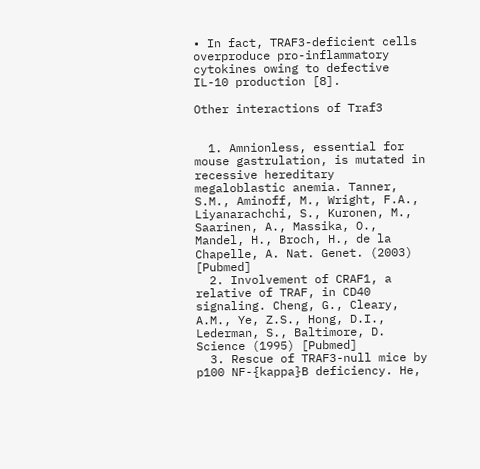• In fact, TRAF3-deficient cells overproduce pro-inflammatory cytokines owing to defective IL-10 production [8].

Other interactions of Traf3


  1. Amnionless, essential for mouse gastrulation, is mutated in recessive hereditary megaloblastic anemia. Tanner, S.M., Aminoff, M., Wright, F.A., Liyanarachchi, S., Kuronen, M., Saarinen, A., Massika, O., Mandel, H., Broch, H., de la Chapelle, A. Nat. Genet. (2003) [Pubmed]
  2. Involvement of CRAF1, a relative of TRAF, in CD40 signaling. Cheng, G., Cleary, A.M., Ye, Z.S., Hong, D.I., Lederman, S., Baltimore, D. Science (1995) [Pubmed]
  3. Rescue of TRAF3-null mice by p100 NF-{kappa}B deficiency. He,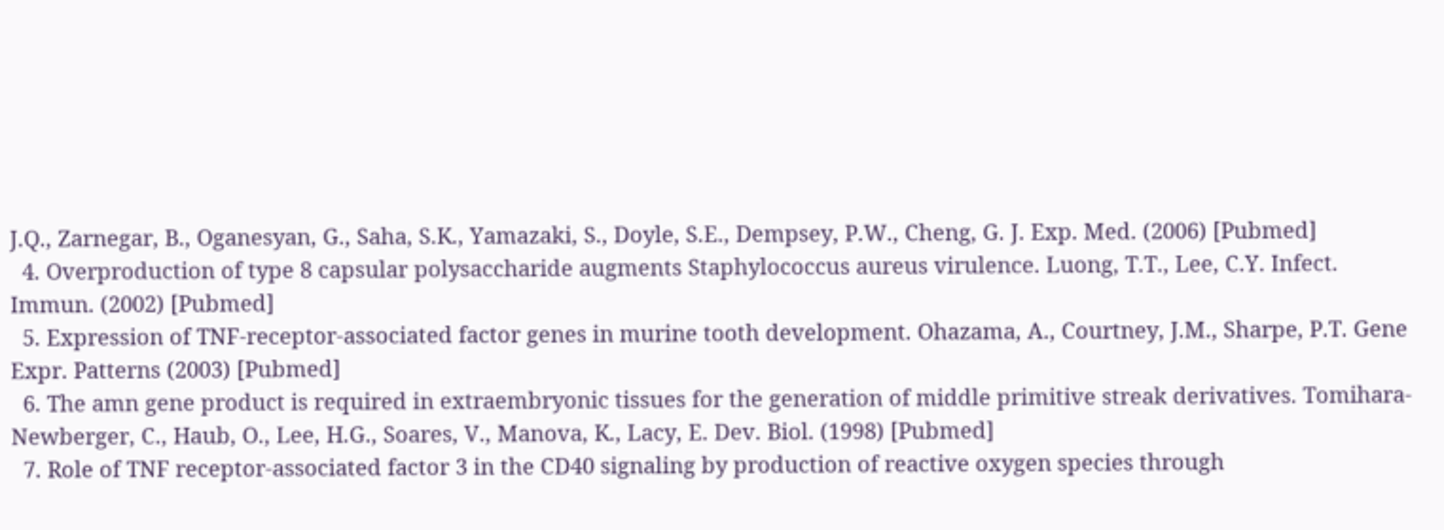J.Q., Zarnegar, B., Oganesyan, G., Saha, S.K., Yamazaki, S., Doyle, S.E., Dempsey, P.W., Cheng, G. J. Exp. Med. (2006) [Pubmed]
  4. Overproduction of type 8 capsular polysaccharide augments Staphylococcus aureus virulence. Luong, T.T., Lee, C.Y. Infect. Immun. (2002) [Pubmed]
  5. Expression of TNF-receptor-associated factor genes in murine tooth development. Ohazama, A., Courtney, J.M., Sharpe, P.T. Gene Expr. Patterns (2003) [Pubmed]
  6. The amn gene product is required in extraembryonic tissues for the generation of middle primitive streak derivatives. Tomihara-Newberger, C., Haub, O., Lee, H.G., Soares, V., Manova, K., Lacy, E. Dev. Biol. (1998) [Pubmed]
  7. Role of TNF receptor-associated factor 3 in the CD40 signaling by production of reactive oxygen species through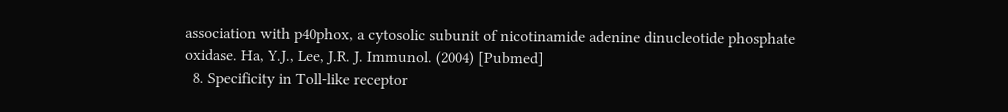association with p40phox, a cytosolic subunit of nicotinamide adenine dinucleotide phosphate oxidase. Ha, Y.J., Lee, J.R. J. Immunol. (2004) [Pubmed]
  8. Specificity in Toll-like receptor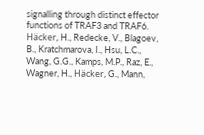signalling through distinct effector functions of TRAF3 and TRAF6. Häcker, H., Redecke, V., Blagoev, B., Kratchmarova, I., Hsu, L.C., Wang, G.G., Kamps, M.P., Raz, E., Wagner, H., Häcker, G., Mann,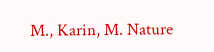M., Karin, M. Nature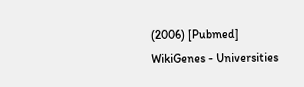(2006) [Pubmed]
WikiGenes - Universities